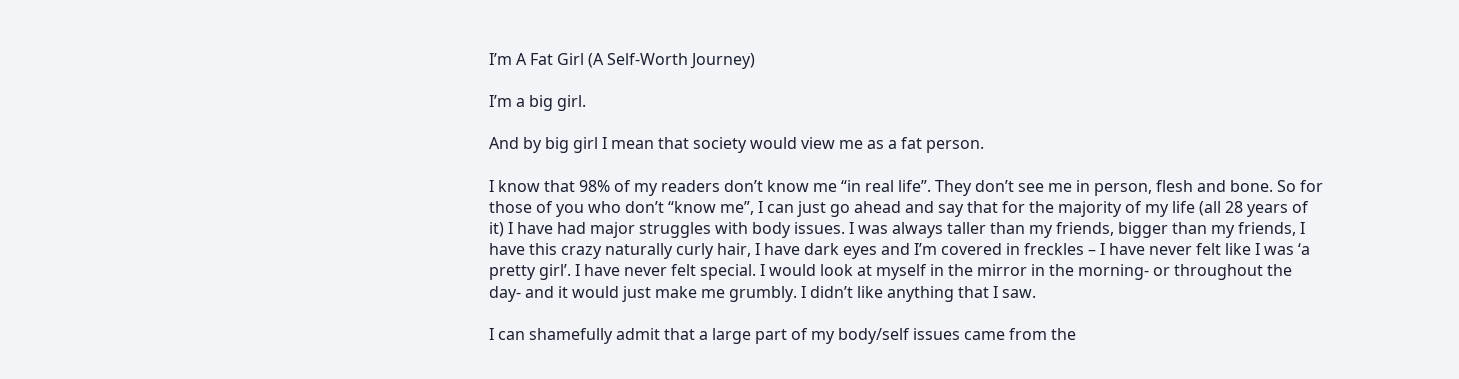I’m A Fat Girl (A Self-Worth Journey)

I’m a big girl.

And by big girl I mean that society would view me as a fat person.

I know that 98% of my readers don’t know me “in real life”. They don’t see me in person, flesh and bone. So for those of you who don’t “know me”, I can just go ahead and say that for the majority of my life (all 28 years of it) I have had major struggles with body issues. I was always taller than my friends, bigger than my friends, I have this crazy naturally curly hair, I have dark eyes and I’m covered in freckles – I have never felt like I was ‘a pretty girl’. I have never felt special. I would look at myself in the mirror in the morning- or throughout the day- and it would just make me grumbly. I didn’t like anything that I saw.

I can shamefully admit that a large part of my body/self issues came from the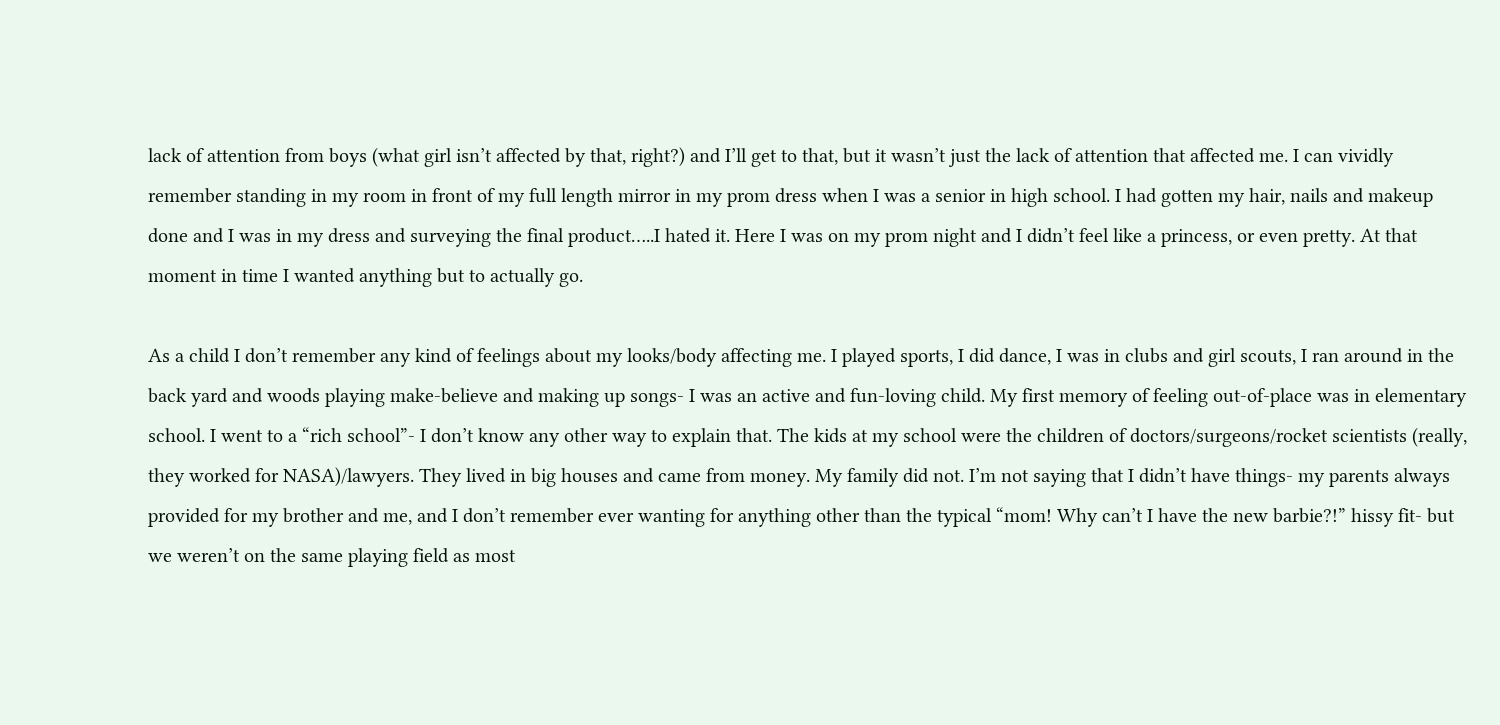lack of attention from boys (what girl isn’t affected by that, right?) and I’ll get to that, but it wasn’t just the lack of attention that affected me. I can vividly remember standing in my room in front of my full length mirror in my prom dress when I was a senior in high school. I had gotten my hair, nails and makeup done and I was in my dress and surveying the final product…..I hated it. Here I was on my prom night and I didn’t feel like a princess, or even pretty. At that moment in time I wanted anything but to actually go.

As a child I don’t remember any kind of feelings about my looks/body affecting me. I played sports, I did dance, I was in clubs and girl scouts, I ran around in the back yard and woods playing make-believe and making up songs- I was an active and fun-loving child. My first memory of feeling out-of-place was in elementary school. I went to a “rich school”- I don’t know any other way to explain that. The kids at my school were the children of doctors/surgeons/rocket scientists (really, they worked for NASA)/lawyers. They lived in big houses and came from money. My family did not. I’m not saying that I didn’t have things- my parents always provided for my brother and me, and I don’t remember ever wanting for anything other than the typical “mom! Why can’t I have the new barbie?!” hissy fit- but we weren’t on the same playing field as most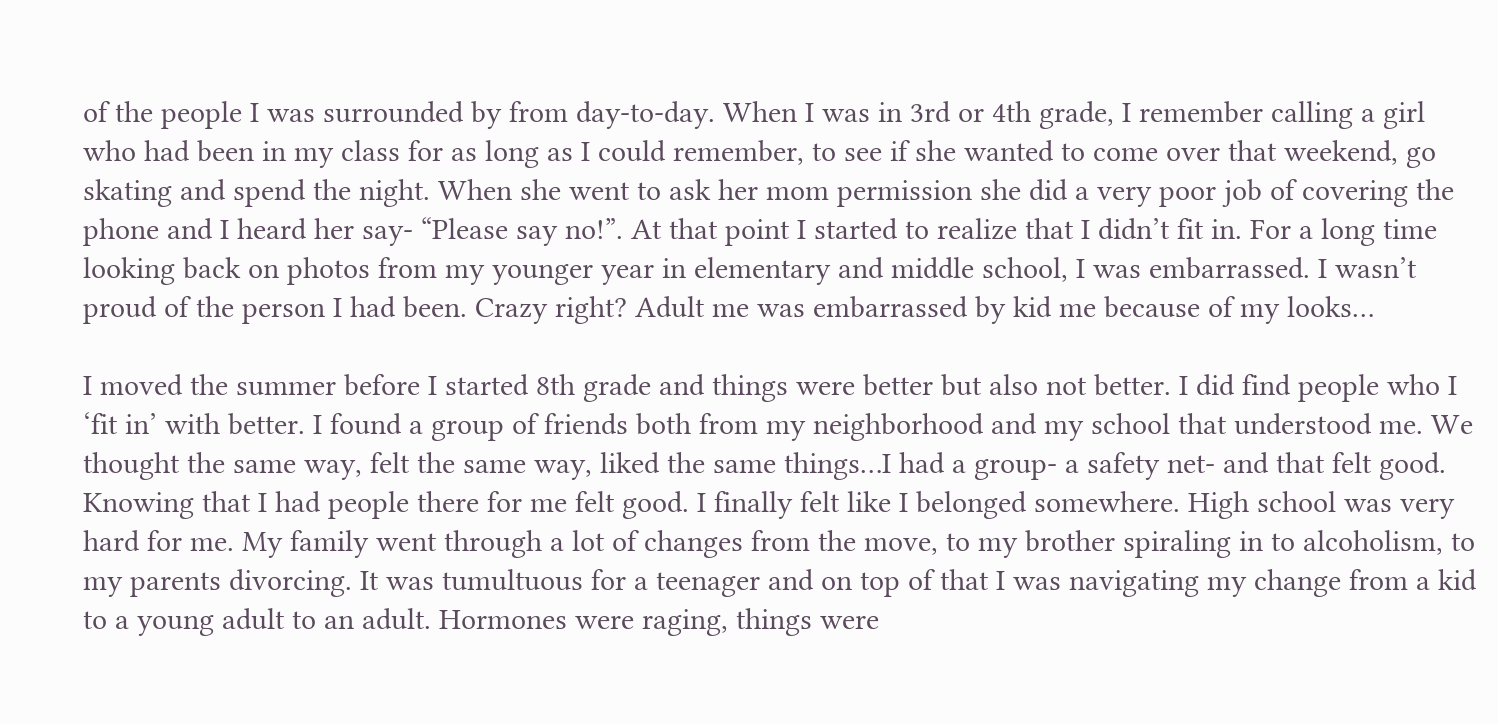of the people I was surrounded by from day-to-day. When I was in 3rd or 4th grade, I remember calling a girl who had been in my class for as long as I could remember, to see if she wanted to come over that weekend, go skating and spend the night. When she went to ask her mom permission she did a very poor job of covering the phone and I heard her say- “Please say no!”. At that point I started to realize that I didn’t fit in. For a long time looking back on photos from my younger year in elementary and middle school, I was embarrassed. I wasn’t proud of the person I had been. Crazy right? Adult me was embarrassed by kid me because of my looks…

I moved the summer before I started 8th grade and things were better but also not better. I did find people who I ‘fit in’ with better. I found a group of friends both from my neighborhood and my school that understood me. We thought the same way, felt the same way, liked the same things…I had a group- a safety net- and that felt good. Knowing that I had people there for me felt good. I finally felt like I belonged somewhere. High school was very hard for me. My family went through a lot of changes from the move, to my brother spiraling in to alcoholism, to my parents divorcing. It was tumultuous for a teenager and on top of that I was navigating my change from a kid to a young adult to an adult. Hormones were raging, things were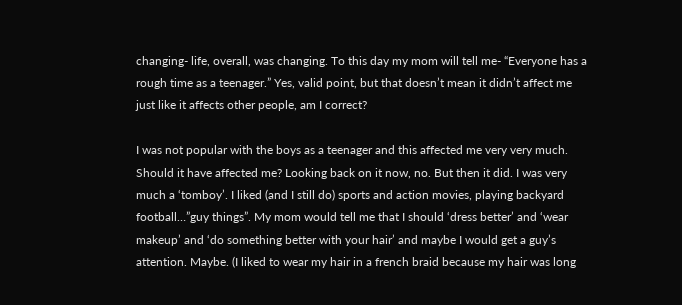changing- life, overall, was changing. To this day my mom will tell me- “Everyone has a rough time as a teenager.” Yes, valid point, but that doesn’t mean it didn’t affect me just like it affects other people, am I correct?

I was not popular with the boys as a teenager and this affected me very very much. Should it have affected me? Looking back on it now, no. But then it did. I was very much a ‘tomboy’. I liked (and I still do) sports and action movies, playing backyard football…”guy things”. My mom would tell me that I should ‘dress better’ and ‘wear makeup’ and ‘do something better with your hair’ and maybe I would get a guy’s attention. Maybe. (I liked to wear my hair in a french braid because my hair was long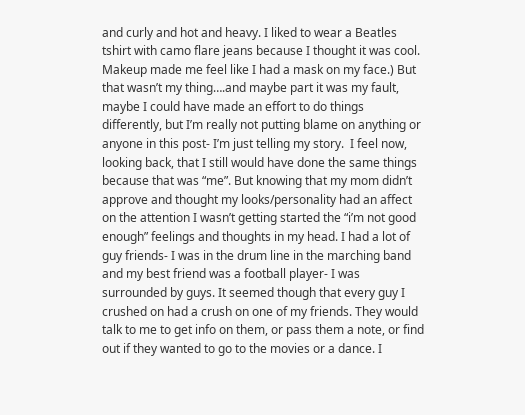and curly and hot and heavy. I liked to wear a Beatles tshirt with camo flare jeans because I thought it was cool. Makeup made me feel like I had a mask on my face.) But that wasn’t my thing….and maybe part it was my fault, maybe I could have made an effort to do things differently, but I’m really not putting blame on anything or anyone in this post- I’m just telling my story.  I feel now, looking back, that I still would have done the same things because that was “me”. But knowing that my mom didn’t approve and thought my looks/personality had an affect on the attention I wasn’t getting started the “i’m not good enough” feelings and thoughts in my head. I had a lot of guy friends- I was in the drum line in the marching band and my best friend was a football player- I was surrounded by guys. It seemed though that every guy I crushed on had a crush on one of my friends. They would talk to me to get info on them, or pass them a note, or find out if they wanted to go to the movies or a dance. I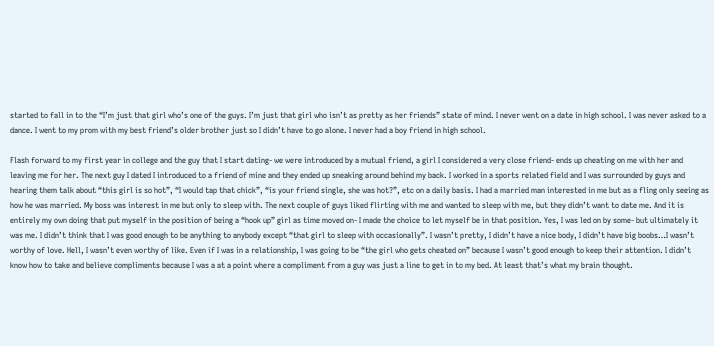started to fall in to the “I’m just that girl who’s one of the guys. I’m just that girl who isn’t as pretty as her friends” state of mind. I never went on a date in high school. I was never asked to a dance. I went to my prom with my best friend’s older brother just so I didn’t have to go alone. I never had a boy friend in high school.

Flash forward to my first year in college and the guy that I start dating- we were introduced by a mutual friend, a girl I considered a very close friend- ends up cheating on me with her and leaving me for her. The next guy I dated I introduced to a friend of mine and they ended up sneaking around behind my back. I worked in a sports related field and I was surrounded by guys and hearing them talk about “this girl is so hot”, “I would tap that chick”, “is your friend single, she was hot?”, etc on a daily basis. I had a married man interested in me but as a fling only seeing as how he was married. My boss was interest in me but only to sleep with. The next couple of guys liked flirting with me and wanted to sleep with me, but they didn’t want to date me. And it is entirely my own doing that put myself in the position of being a “hook up” girl as time moved on- I made the choice to let myself be in that position. Yes, I was led on by some- but ultimately it was me. I didn’t think that I was good enough to be anything to anybody except “that girl to sleep with occasionally”. I wasn’t pretty, I didn’t have a nice body, I didn’t have big boobs…I wasn’t worthy of love. Hell, I wasn’t even worthy of like. Even if I was in a relationship, I was going to be “the girl who gets cheated on” because I wasn’t good enough to keep their attention. I didn’t know how to take and believe compliments because I was a at a point where a compliment from a guy was just a line to get in to my bed. At least that’s what my brain thought.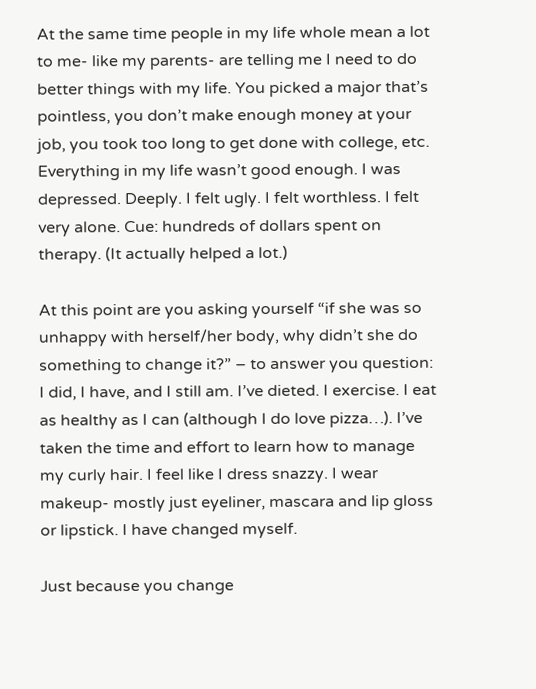At the same time people in my life whole mean a lot to me- like my parents- are telling me I need to do better things with my life. You picked a major that’s pointless, you don’t make enough money at your job, you took too long to get done with college, etc. Everything in my life wasn’t good enough. I was depressed. Deeply. I felt ugly. I felt worthless. I felt very alone. Cue: hundreds of dollars spent on therapy. (It actually helped a lot.)

At this point are you asking yourself “if she was so unhappy with herself/her body, why didn’t she do something to change it?” – to answer you question: I did, I have, and I still am. I’ve dieted. I exercise. I eat as healthy as I can (although I do love pizza…). I’ve taken the time and effort to learn how to manage my curly hair. I feel like I dress snazzy. I wear makeup- mostly just eyeliner, mascara and lip gloss or lipstick. I have changed myself.

Just because you change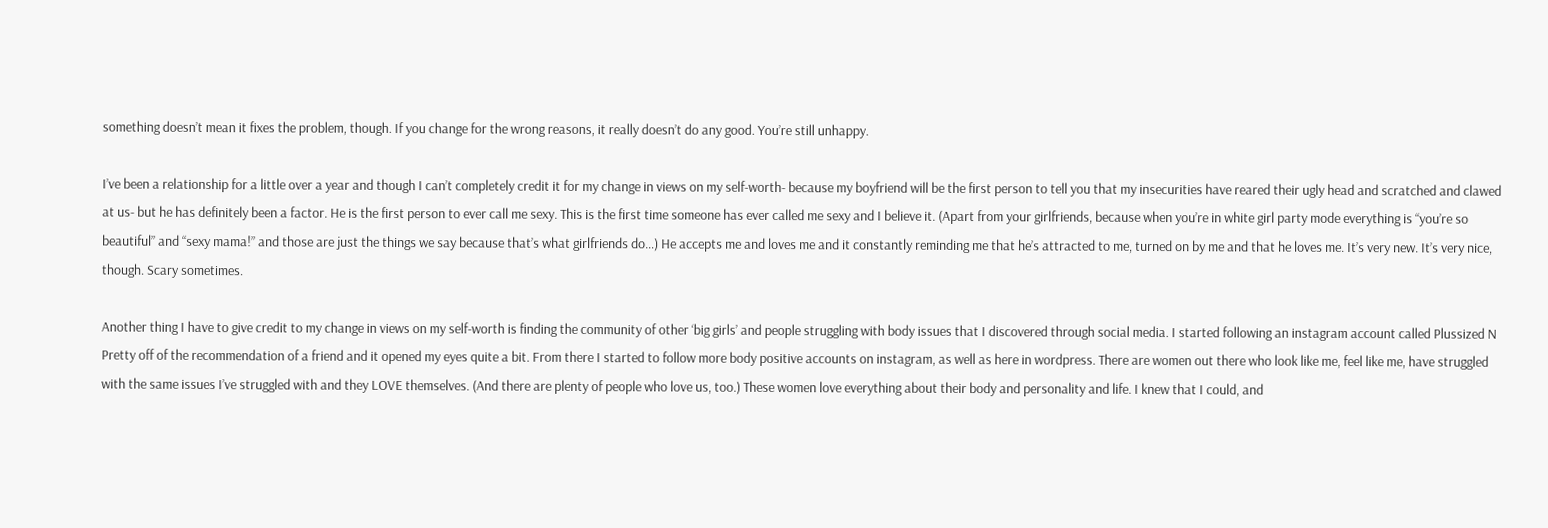something doesn’t mean it fixes the problem, though. If you change for the wrong reasons, it really doesn’t do any good. You’re still unhappy.

I’ve been a relationship for a little over a year and though I can’t completely credit it for my change in views on my self-worth- because my boyfriend will be the first person to tell you that my insecurities have reared their ugly head and scratched and clawed at us- but he has definitely been a factor. He is the first person to ever call me sexy. This is the first time someone has ever called me sexy and I believe it. (Apart from your girlfriends, because when you’re in white girl party mode everything is “you’re so beautiful” and “sexy mama!” and those are just the things we say because that’s what girlfriends do…) He accepts me and loves me and it constantly reminding me that he’s attracted to me, turned on by me and that he loves me. It’s very new. It’s very nice, though. Scary sometimes.

Another thing I have to give credit to my change in views on my self-worth is finding the community of other ‘big girls’ and people struggling with body issues that I discovered through social media. I started following an instagram account called Plussized N Pretty off of the recommendation of a friend and it opened my eyes quite a bit. From there I started to follow more body positive accounts on instagram, as well as here in wordpress. There are women out there who look like me, feel like me, have struggled with the same issues I’ve struggled with and they LOVE themselves. (And there are plenty of people who love us, too.) These women love everything about their body and personality and life. I knew that I could, and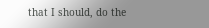that I should, do the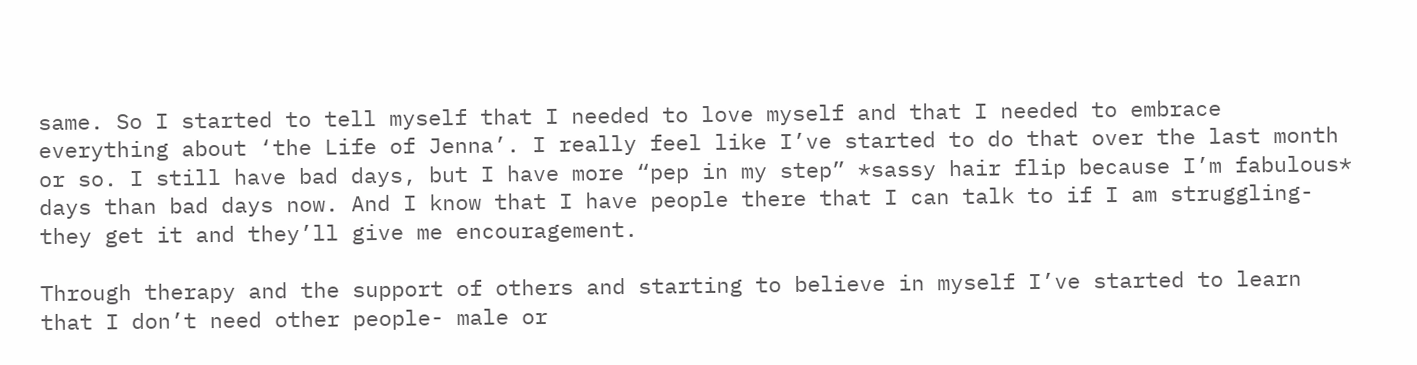same. So I started to tell myself that I needed to love myself and that I needed to embrace everything about ‘the Life of Jenna’. I really feel like I’ve started to do that over the last month or so. I still have bad days, but I have more “pep in my step” *sassy hair flip because I’m fabulous* days than bad days now. And I know that I have people there that I can talk to if I am struggling- they get it and they’ll give me encouragement.

Through therapy and the support of others and starting to believe in myself I’ve started to learn that I don’t need other people- male or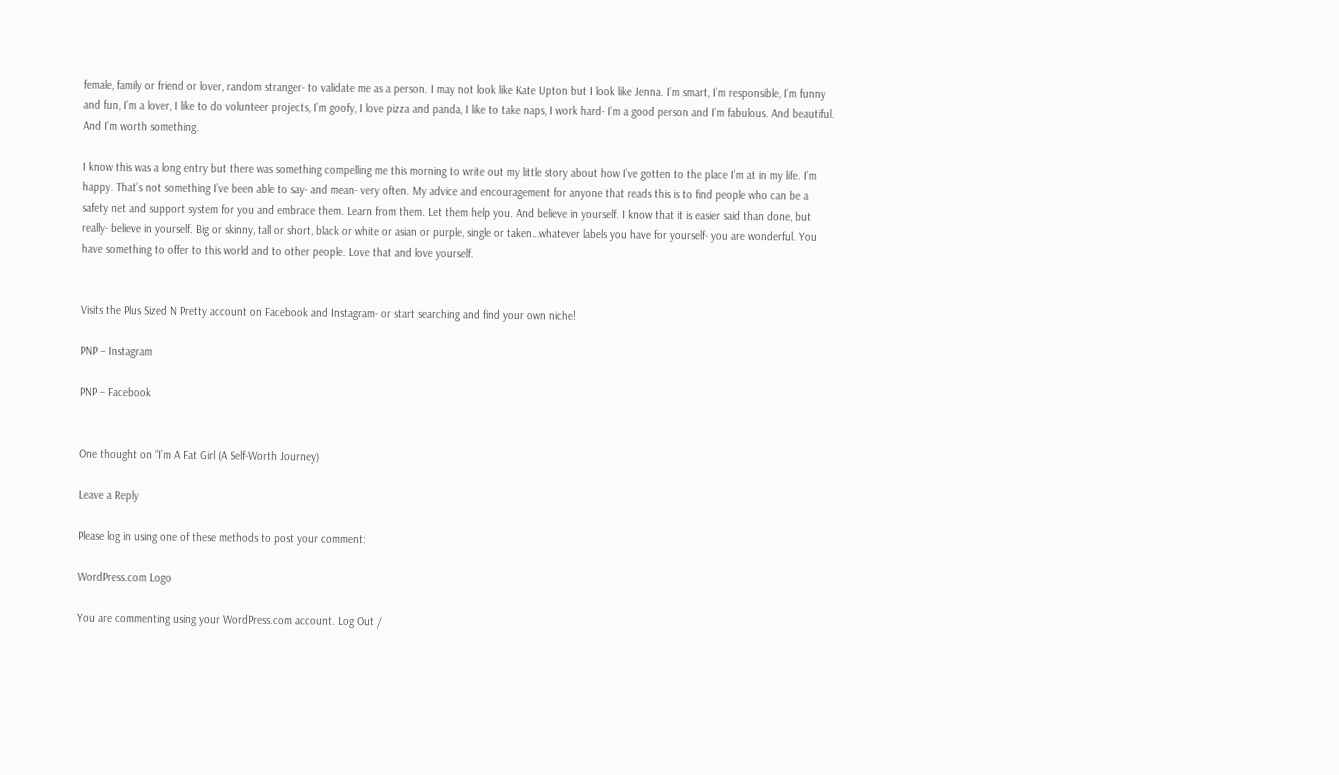female, family or friend or lover, random stranger- to validate me as a person. I may not look like Kate Upton but I look like Jenna. I’m smart, I’m responsible, I’m funny and fun, I’m a lover, I like to do volunteer projects, I’m goofy, I love pizza and panda, I like to take naps, I work hard- I’m a good person and I’m fabulous. And beautiful. And I’m worth something.

I know this was a long entry but there was something compelling me this morning to write out my little story about how I’ve gotten to the place I’m at in my life. I’m happy. That’s not something I’ve been able to say- and mean- very often. My advice and encouragement for anyone that reads this is to find people who can be a safety net and support system for you and embrace them. Learn from them. Let them help you. And believe in yourself. I know that it is easier said than done, but really- believe in yourself. Big or skinny, tall or short, black or white or asian or purple, single or taken…whatever labels you have for yourself- you are wonderful. You have something to offer to this world and to other people. Love that and love yourself.


Visits the Plus Sized N Pretty account on Facebook and Instagram- or start searching and find your own niche!

PNP – Instagram

PNP – Facebook


One thought on “I’m A Fat Girl (A Self-Worth Journey)

Leave a Reply

Please log in using one of these methods to post your comment:

WordPress.com Logo

You are commenting using your WordPress.com account. Log Out /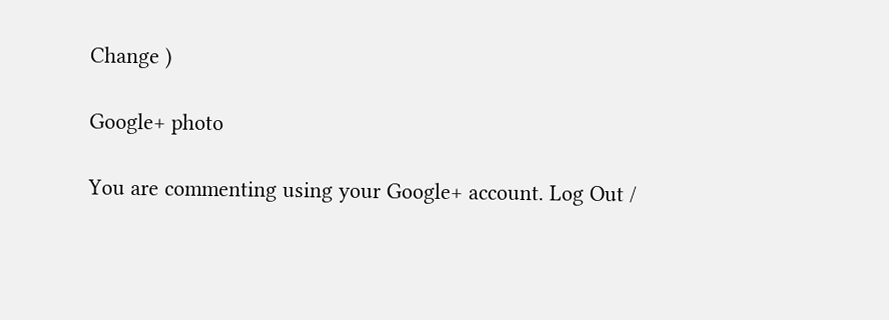Change )

Google+ photo

You are commenting using your Google+ account. Log Out /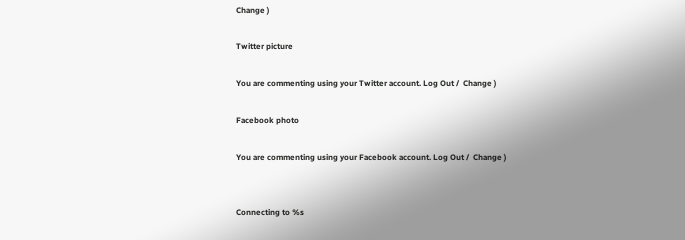Change )

Twitter picture

You are commenting using your Twitter account. Log Out /  Change )

Facebook photo

You are commenting using your Facebook account. Log Out /  Change )


Connecting to %s